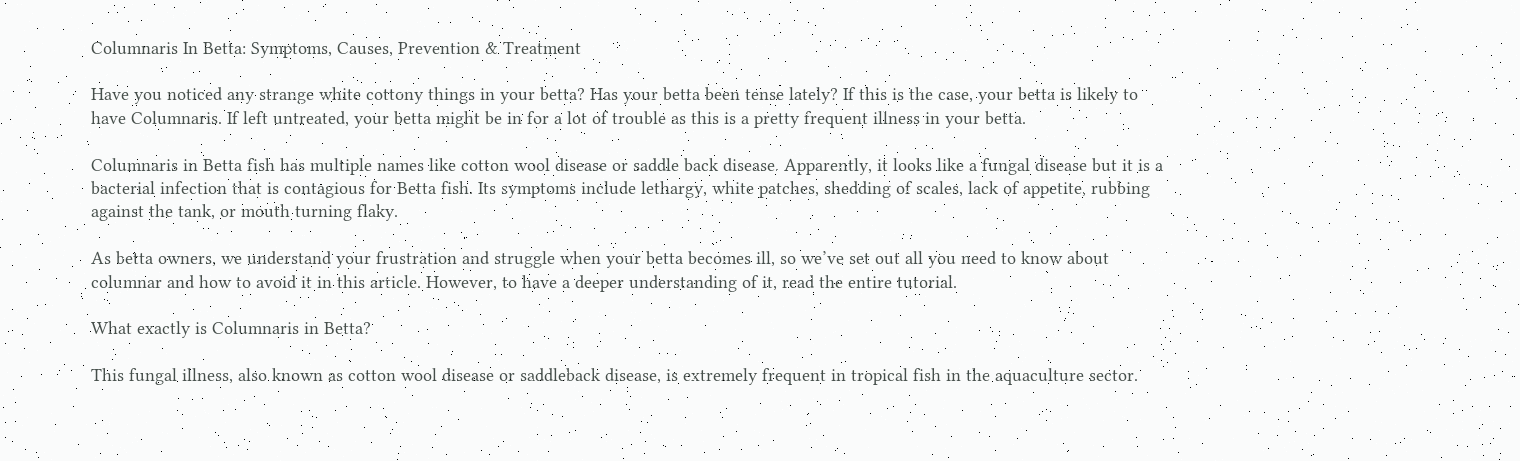Columnaris In Betta: Symptoms, Causes, Prevention & Treatment

Have you noticed any strange white cottony things in your betta? Has your betta been tense lately? If this is the case, your betta is likely to have Columnaris. If left untreated, your betta might be in for a lot of trouble as this is a pretty frequent illness in your betta.

Columnaris in Betta fish has multiple names like cotton wool disease or saddle back disease. Apparently, it looks like a fungal disease but it is a bacterial infection that is contagious for Betta fish. Its symptoms include lethargy, white patches, shedding of scales, lack of appetite, rubbing against the tank, or mouth turning flaky.

As betta owners, we understand your frustration and struggle when your betta becomes ill, so we’ve set out all you need to know about columnar and how to avoid it in this article. However, to have a deeper understanding of it, read the entire tutorial.

What exactly is Columnaris in Betta?

This fungal illness, also known as cotton wool disease or saddleback disease, is extremely frequent in tropical fish in the aquaculture sector.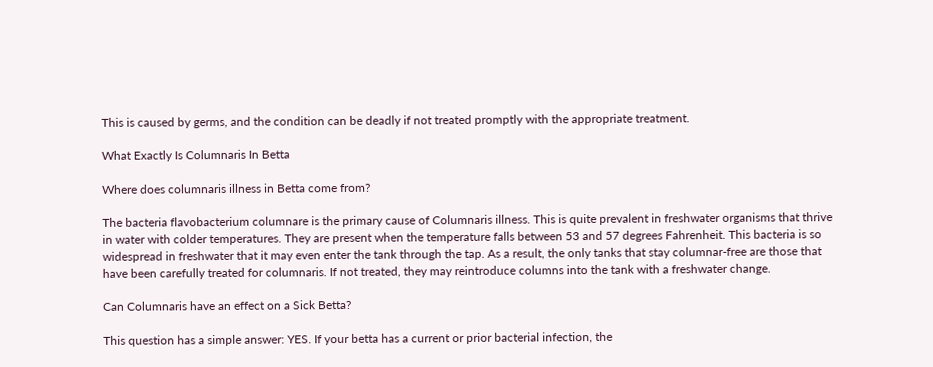This is caused by germs, and the condition can be deadly if not treated promptly with the appropriate treatment.

What Exactly Is Columnaris In Betta

Where does columnaris illness in Betta come from?

The bacteria flavobacterium columnare is the primary cause of Columnaris illness. This is quite prevalent in freshwater organisms that thrive in water with colder temperatures. They are present when the temperature falls between 53 and 57 degrees Fahrenheit. This bacteria is so widespread in freshwater that it may even enter the tank through the tap. As a result, the only tanks that stay columnar-free are those that have been carefully treated for columnaris. If not treated, they may reintroduce columns into the tank with a freshwater change.

Can Columnaris have an effect on a Sick Betta?

This question has a simple answer: YES. If your betta has a current or prior bacterial infection, the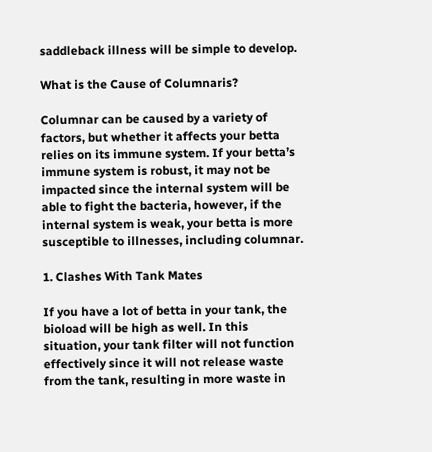saddleback illness will be simple to develop.

What is the Cause of Columnaris?

Columnar can be caused by a variety of factors, but whether it affects your betta relies on its immune system. If your betta’s immune system is robust, it may not be impacted since the internal system will be able to fight the bacteria, however, if the internal system is weak, your betta is more susceptible to illnesses, including columnar.

1. Clashes With Tank Mates

If you have a lot of betta in your tank, the bioload will be high as well. In this situation, your tank filter will not function effectively since it will not release waste from the tank, resulting in more waste in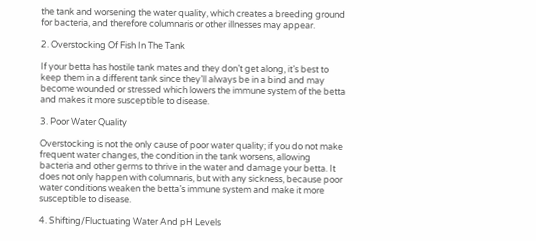the tank and worsening the water quality, which creates a breeding ground for bacteria, and therefore columnaris or other illnesses may appear.

2. Overstocking Of Fish In The Tank

If your betta has hostile tank mates and they don’t get along, it’s best to keep them in a different tank since they’ll always be in a bind and may become wounded or stressed which lowers the immune system of the betta and makes it more susceptible to disease.

3. Poor Water Quality

Overstocking is not the only cause of poor water quality; if you do not make frequent water changes, the condition in the tank worsens, allowing bacteria and other germs to thrive in the water and damage your betta. It does not only happen with columnaris, but with any sickness, because poor water conditions weaken the betta’s immune system and make it more susceptible to disease.

4. Shifting/Fluctuating Water And pH Levels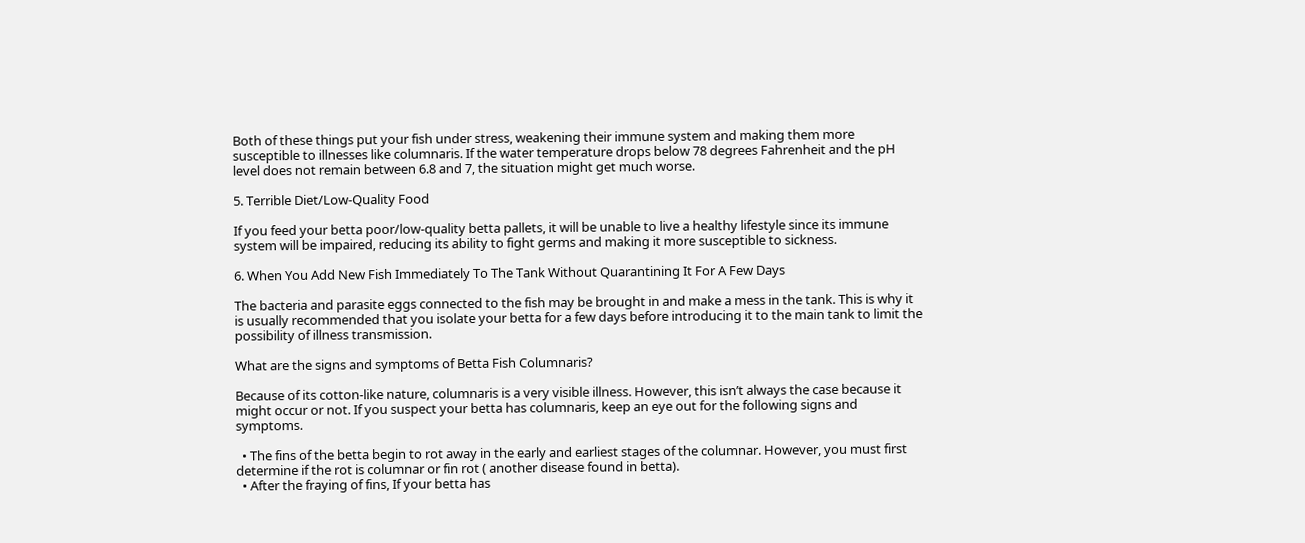Both of these things put your fish under stress, weakening their immune system and making them more susceptible to illnesses like columnaris. If the water temperature drops below 78 degrees Fahrenheit and the pH level does not remain between 6.8 and 7, the situation might get much worse.

5. Terrible Diet/Low-Quality Food

If you feed your betta poor/low-quality betta pallets, it will be unable to live a healthy lifestyle since its immune system will be impaired, reducing its ability to fight germs and making it more susceptible to sickness.

6. When You Add New Fish Immediately To The Tank Without Quarantining It For A Few Days

The bacteria and parasite eggs connected to the fish may be brought in and make a mess in the tank. This is why it is usually recommended that you isolate your betta for a few days before introducing it to the main tank to limit the possibility of illness transmission.

What are the signs and symptoms of Betta Fish Columnaris?

Because of its cotton-like nature, columnaris is a very visible illness. However, this isn’t always the case because it might occur or not. If you suspect your betta has columnaris, keep an eye out for the following signs and symptoms.

  • The fins of the betta begin to rot away in the early and earliest stages of the columnar. However, you must first determine if the rot is columnar or fin rot ( another disease found in betta).
  • After the fraying of fins, If your betta has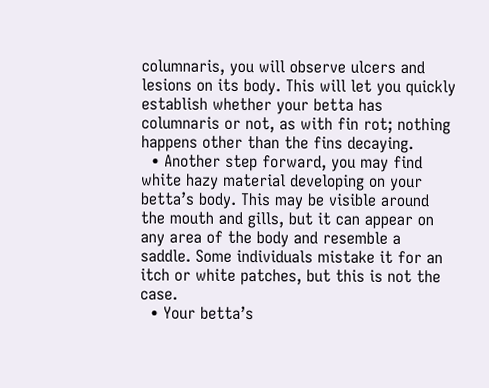columnaris, you will observe ulcers and lesions on its body. This will let you quickly establish whether your betta has columnaris or not, as with fin rot; nothing happens other than the fins decaying.
  • Another step forward, you may find white hazy material developing on your betta’s body. This may be visible around the mouth and gills, but it can appear on any area of the body and resemble a saddle. Some individuals mistake it for an itch or white patches, but this is not the case.
  • Your betta’s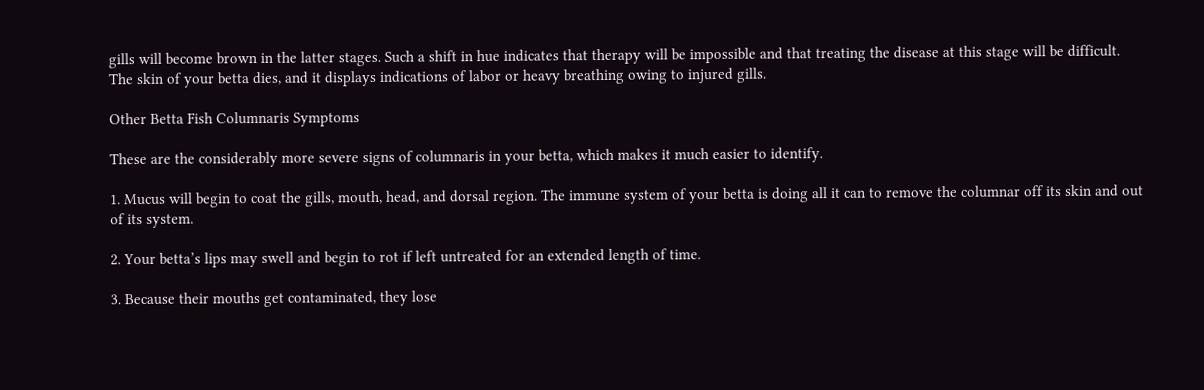gills will become brown in the latter stages. Such a shift in hue indicates that therapy will be impossible and that treating the disease at this stage will be difficult. The skin of your betta dies, and it displays indications of labor or heavy breathing owing to injured gills.

Other Betta Fish Columnaris Symptoms

These are the considerably more severe signs of columnaris in your betta, which makes it much easier to identify.

1. Mucus will begin to coat the gills, mouth, head, and dorsal region. The immune system of your betta is doing all it can to remove the columnar off its skin and out of its system.

2. Your betta’s lips may swell and begin to rot if left untreated for an extended length of time.

3. Because their mouths get contaminated, they lose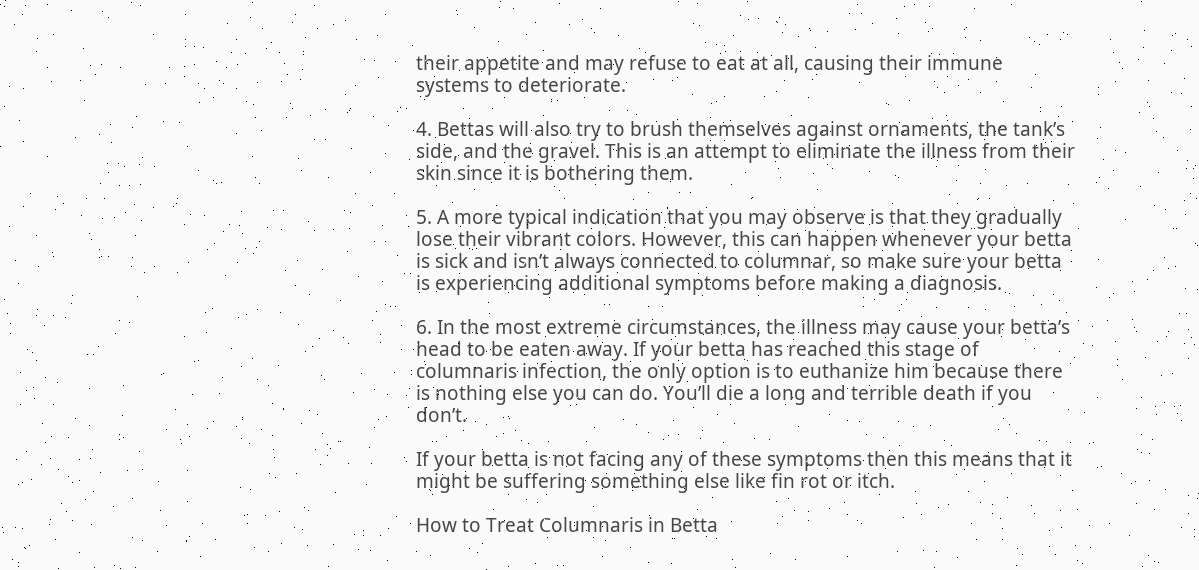their appetite and may refuse to eat at all, causing their immune systems to deteriorate.

4. Bettas will also try to brush themselves against ornaments, the tank’s side, and the gravel. This is an attempt to eliminate the illness from their skin since it is bothering them.

5. A more typical indication that you may observe is that they gradually lose their vibrant colors. However, this can happen whenever your betta is sick and isn’t always connected to columnar, so make sure your betta is experiencing additional symptoms before making a diagnosis.

6. In the most extreme circumstances, the illness may cause your betta’s head to be eaten away. If your betta has reached this stage of columnaris infection, the only option is to euthanize him because there is nothing else you can do. You’ll die a long and terrible death if you don’t.

If your betta is not facing any of these symptoms then this means that it might be suffering something else like fin rot or itch.

How to Treat Columnaris in Betta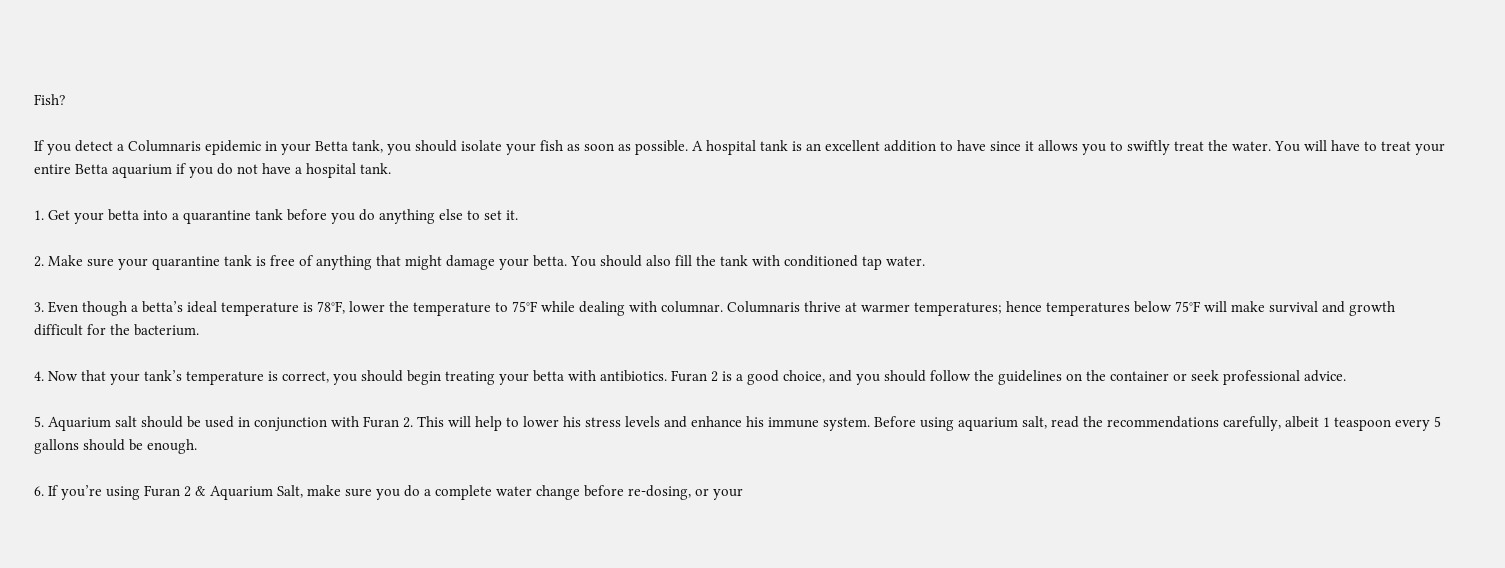Fish?

If you detect a Columnaris epidemic in your Betta tank, you should isolate your fish as soon as possible. A hospital tank is an excellent addition to have since it allows you to swiftly treat the water. You will have to treat your entire Betta aquarium if you do not have a hospital tank.

1. Get your betta into a quarantine tank before you do anything else to set it.

2. Make sure your quarantine tank is free of anything that might damage your betta. You should also fill the tank with conditioned tap water.

3. Even though a betta’s ideal temperature is 78°F, lower the temperature to 75°F while dealing with columnar. Columnaris thrive at warmer temperatures; hence temperatures below 75°F will make survival and growth difficult for the bacterium.

4. Now that your tank’s temperature is correct, you should begin treating your betta with antibiotics. Furan 2 is a good choice, and you should follow the guidelines on the container or seek professional advice.

5. Aquarium salt should be used in conjunction with Furan 2. This will help to lower his stress levels and enhance his immune system. Before using aquarium salt, read the recommendations carefully, albeit 1 teaspoon every 5 gallons should be enough.

6. If you’re using Furan 2 & Aquarium Salt, make sure you do a complete water change before re-dosing, or your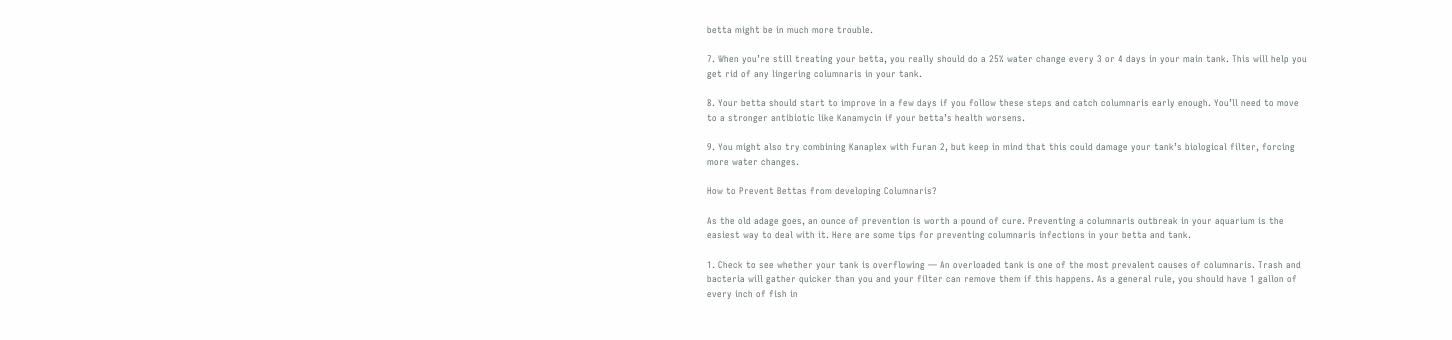betta might be in much more trouble.

7. When you’re still treating your betta, you really should do a 25% water change every 3 or 4 days in your main tank. This will help you get rid of any lingering columnaris in your tank.

8. Your betta should start to improve in a few days if you follow these steps and catch columnaris early enough. You’ll need to move to a stronger antibiotic like Kanamycin if your betta’s health worsens.

9. You might also try combining Kanaplex with Furan 2, but keep in mind that this could damage your tank’s biological filter, forcing more water changes.

How to Prevent Bettas from developing Columnaris?

As the old adage goes, an ounce of prevention is worth a pound of cure. Preventing a columnaris outbreak in your aquarium is the easiest way to deal with it. Here are some tips for preventing columnaris infections in your betta and tank.

1. Check to see whether your tank is overflowing — An overloaded tank is one of the most prevalent causes of columnaris. Trash and bacteria will gather quicker than you and your filter can remove them if this happens. As a general rule, you should have 1 gallon of every inch of fish in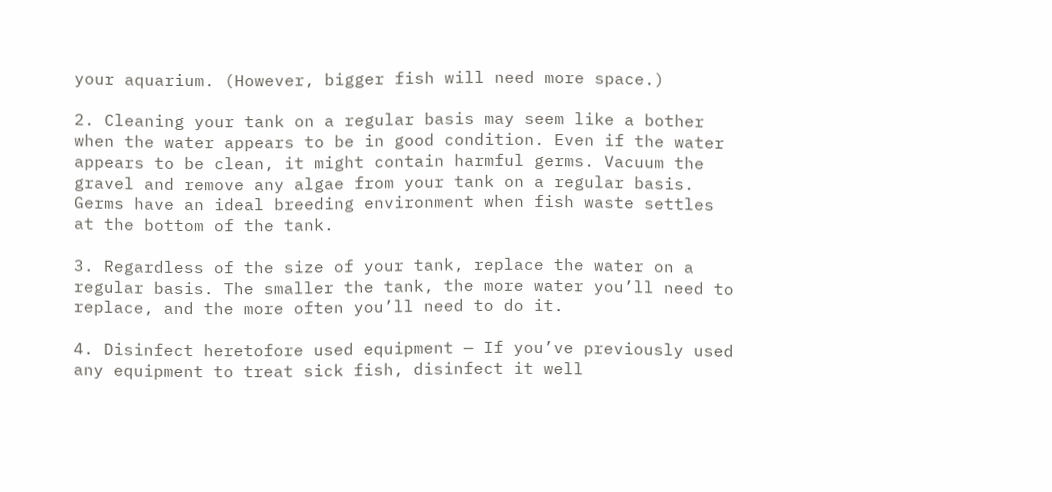your aquarium. (However, bigger fish will need more space.)

2. Cleaning your tank on a regular basis may seem like a bother when the water appears to be in good condition. Even if the water appears to be clean, it might contain harmful germs. Vacuum the gravel and remove any algae from your tank on a regular basis. Germs have an ideal breeding environment when fish waste settles at the bottom of the tank.

3. Regardless of the size of your tank, replace the water on a regular basis. The smaller the tank, the more water you’ll need to replace, and the more often you’ll need to do it.

4. Disinfect heretofore used equipment — If you’ve previously used any equipment to treat sick fish, disinfect it well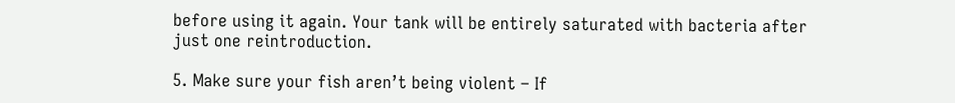before using it again. Your tank will be entirely saturated with bacteria after just one reintroduction.

5. Make sure your fish aren’t being violent – If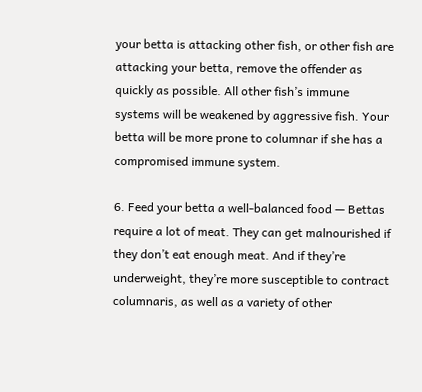your betta is attacking other fish, or other fish are attacking your betta, remove the offender as quickly as possible. All other fish’s immune systems will be weakened by aggressive fish. Your betta will be more prone to columnar if she has a compromised immune system.

6. Feed your betta a well-balanced food — Bettas require a lot of meat. They can get malnourished if they don’t eat enough meat. And if they’re underweight, they’re more susceptible to contract columnaris, as well as a variety of other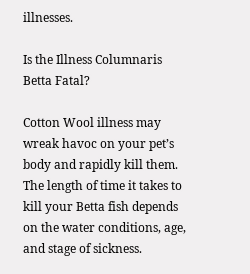illnesses.

Is the Illness Columnaris Betta Fatal?

Cotton Wool illness may wreak havoc on your pet’s body and rapidly kill them. The length of time it takes to kill your Betta fish depends on the water conditions, age, and stage of sickness.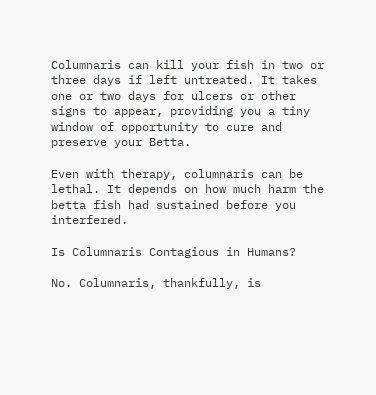Columnaris can kill your fish in two or three days if left untreated. It takes one or two days for ulcers or other signs to appear, providing you a tiny window of opportunity to cure and preserve your Betta.

Even with therapy, columnaris can be lethal. It depends on how much harm the betta fish had sustained before you interfered.

Is Columnaris Contagious in Humans?

No. Columnaris, thankfully, is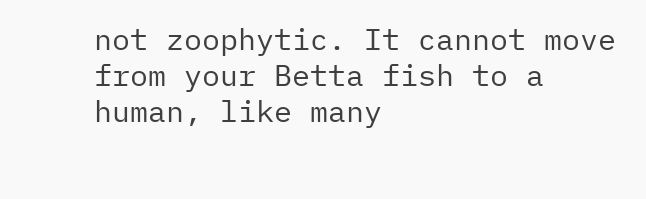not zoophytic. It cannot move from your Betta fish to a human, like many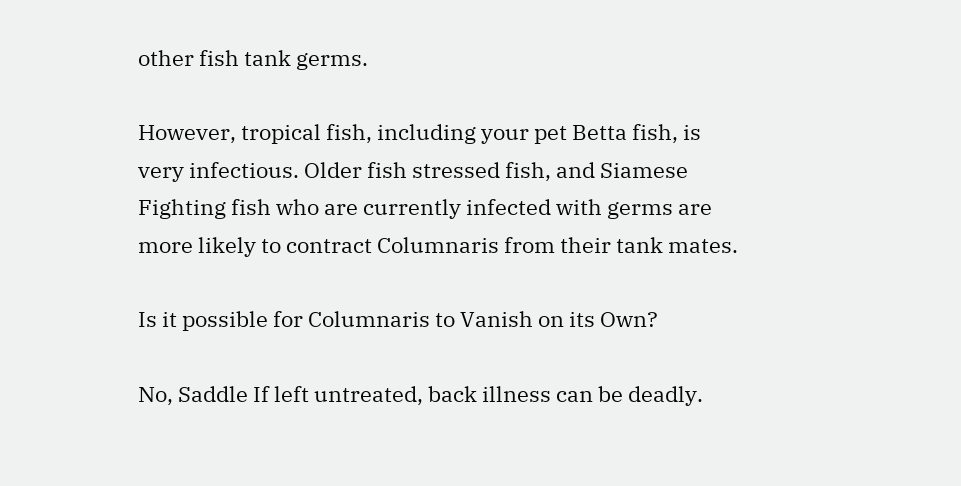other fish tank germs.

However, tropical fish, including your pet Betta fish, is very infectious. Older fish stressed fish, and Siamese Fighting fish who are currently infected with germs are more likely to contract Columnaris from their tank mates.

Is it possible for Columnaris to Vanish on its Own?

No, Saddle If left untreated, back illness can be deadly.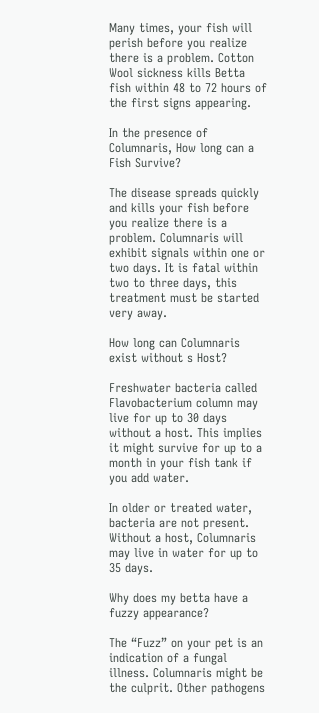Many times, your fish will perish before you realize there is a problem. Cotton Wool sickness kills Betta fish within 48 to 72 hours of the first signs appearing.

In the presence of Columnaris, How long can a Fish Survive?

The disease spreads quickly and kills your fish before you realize there is a problem. Columnaris will exhibit signals within one or two days. It is fatal within two to three days, this treatment must be started very away.

How long can Columnaris exist without s Host?

Freshwater bacteria called Flavobacterium column may live for up to 30 days without a host. This implies it might survive for up to a month in your fish tank if you add water.

In older or treated water, bacteria are not present. Without a host, Columnaris may live in water for up to 35 days.

Why does my betta have a fuzzy appearance?

The “Fuzz” on your pet is an indication of a fungal illness. Columnaris might be the culprit. Other pathogens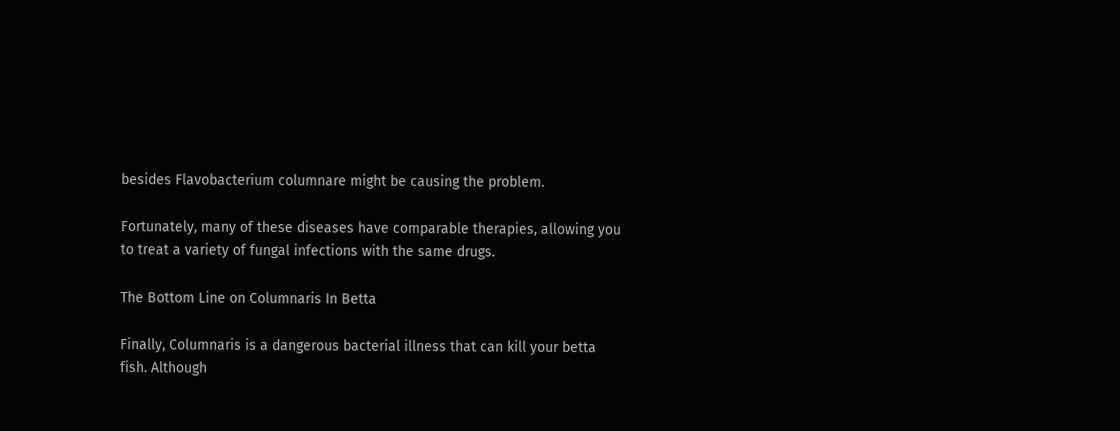besides Flavobacterium columnare might be causing the problem.

Fortunately, many of these diseases have comparable therapies, allowing you to treat a variety of fungal infections with the same drugs.

The Bottom Line on Columnaris In Betta

Finally, Columnaris is a dangerous bacterial illness that can kill your betta fish. Although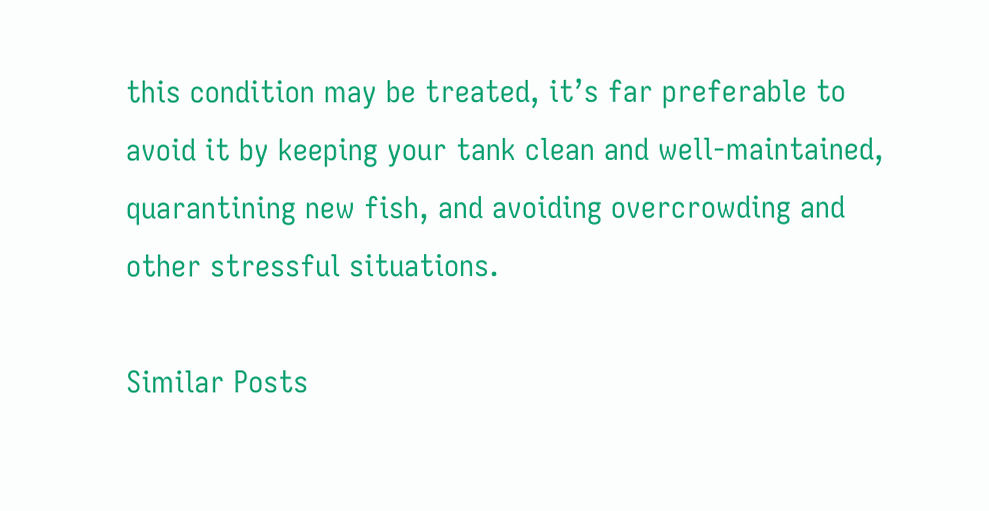this condition may be treated, it’s far preferable to avoid it by keeping your tank clean and well-maintained, quarantining new fish, and avoiding overcrowding and other stressful situations.

Similar Posts